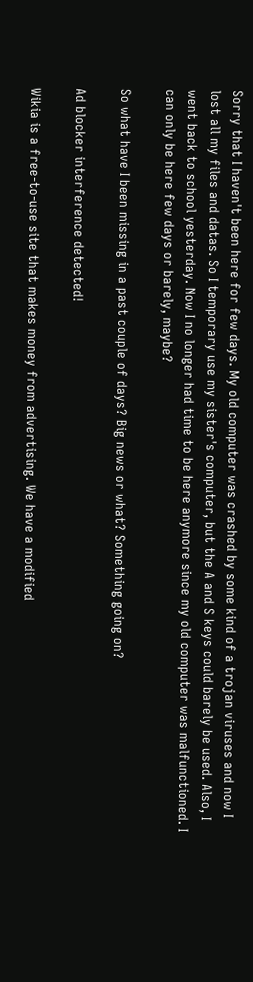Sorry that I haven't been here for few days. My old computer was crashed by some kind of a trojan viruses and now I lost all my files and datas. So I temporary use my sister's computer, but the A and S keys could barely be used. Also, I went back to school yesterday. Now I no longer had time to be here anymore since my old computer was malfunctioned. I can only be here few days or barely, maybe?

So what have I been missing in a past couple of days? Big news or what? Something going on?

Ad blocker interference detected!

Wikia is a free-to-use site that makes money from advertising. We have a modified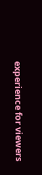experience for viewers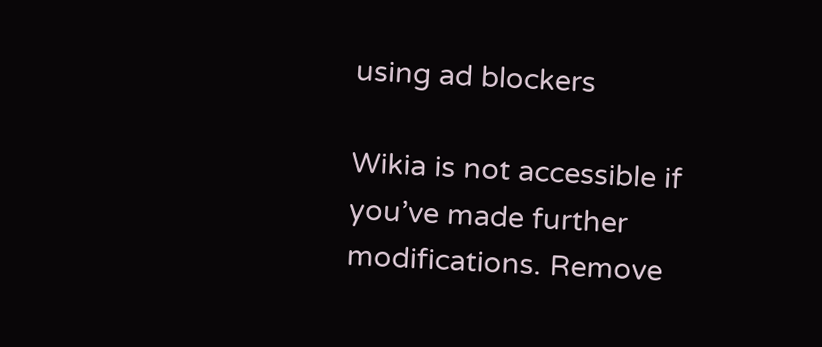using ad blockers

Wikia is not accessible if you’ve made further modifications. Remove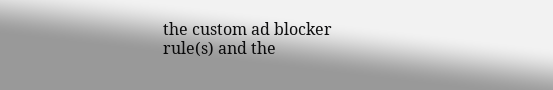the custom ad blocker rule(s) and the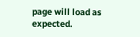page will load as expected.